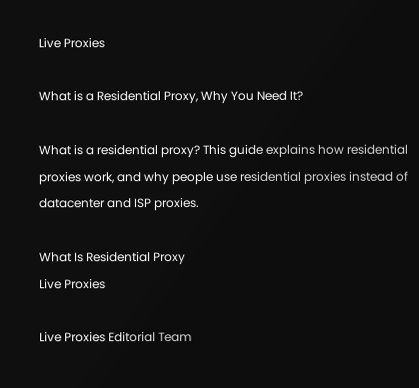Live Proxies

What is a Residential Proxy, Why You Need It?

What is a residential proxy? This guide explains how residential proxies work, and why people use residential proxies instead of datacenter and ISP proxies.

What Is Residential Proxy
Live Proxies

Live Proxies Editorial Team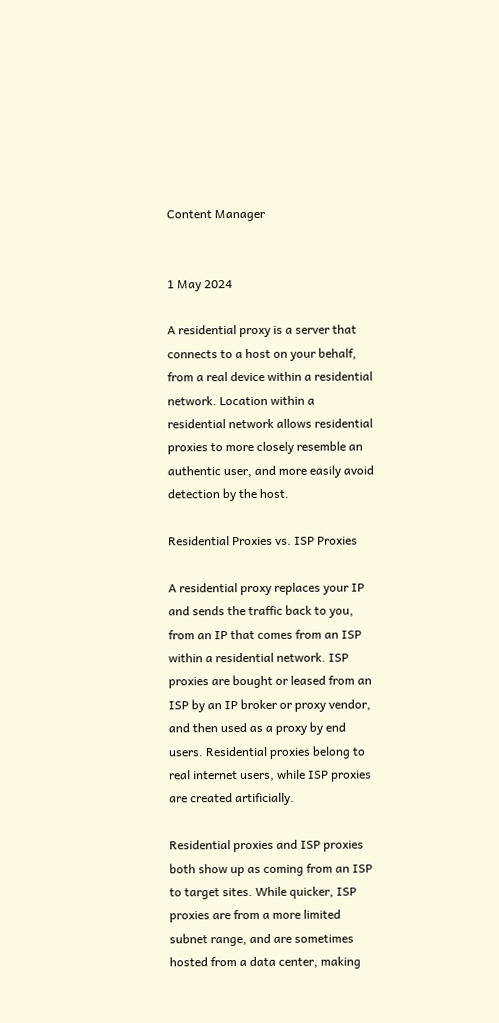Content Manager


1 May 2024

A residential proxy is a server that connects to a host on your behalf, from a real device within a residential network. Location within a residential network allows residential proxies to more closely resemble an authentic user, and more easily avoid detection by the host.

Residential Proxies vs. ISP Proxies

A residential proxy replaces your IP and sends the traffic back to you, from an IP that comes from an ISP within a residential network. ISP proxies are bought or leased from an ISP by an IP broker or proxy vendor, and then used as a proxy by end users. Residential proxies belong to real internet users, while ISP proxies are created artificially.

Residential proxies and ISP proxies both show up as coming from an ISP to target sites. While quicker, ISP proxies are from a more limited subnet range, and are sometimes hosted from a data center, making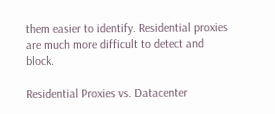them easier to identify. Residential proxies are much more difficult to detect and block.

Residential Proxies vs. Datacenter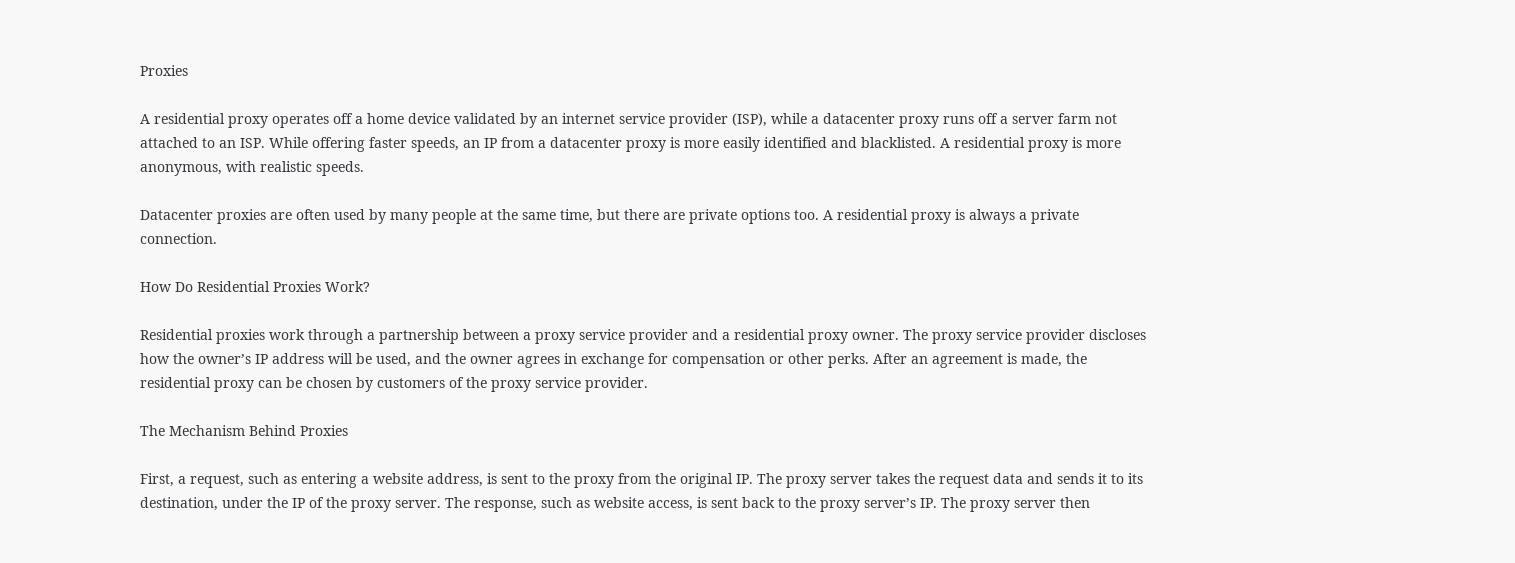Proxies

A residential proxy operates off a home device validated by an internet service provider (ISP), while a datacenter proxy runs off a server farm not attached to an ISP. While offering faster speeds, an IP from a datacenter proxy is more easily identified and blacklisted. A residential proxy is more anonymous, with realistic speeds.

Datacenter proxies are often used by many people at the same time, but there are private options too. A residential proxy is always a private connection.

How Do Residential Proxies Work?

Residential proxies work through a partnership between a proxy service provider and a residential proxy owner. The proxy service provider discloses how the owner’s IP address will be used, and the owner agrees in exchange for compensation or other perks. After an agreement is made, the residential proxy can be chosen by customers of the proxy service provider.

The Mechanism Behind Proxies

First, a request, such as entering a website address, is sent to the proxy from the original IP. The proxy server takes the request data and sends it to its destination, under the IP of the proxy server. The response, such as website access, is sent back to the proxy server’s IP. The proxy server then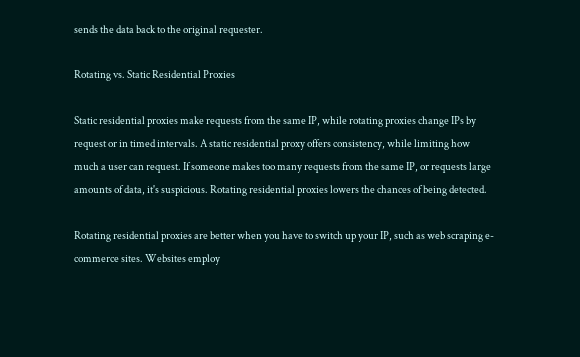sends the data back to the original requester.

Rotating vs. Static Residential Proxies

Static residential proxies make requests from the same IP, while rotating proxies change IPs by request or in timed intervals. A static residential proxy offers consistency, while limiting how much a user can request. If someone makes too many requests from the same IP, or requests large amounts of data, it's suspicious. Rotating residential proxies lowers the chances of being detected.

Rotating residential proxies are better when you have to switch up your IP, such as web scraping e-commerce sites. Websites employ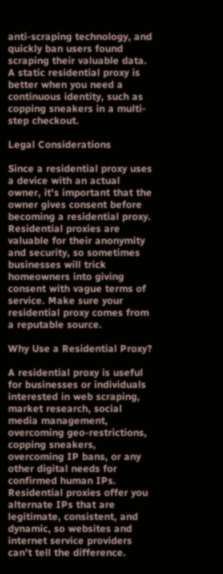anti-scraping technology, and quickly ban users found scraping their valuable data. A static residential proxy is better when you need a continuous identity, such as copping sneakers in a multi-step checkout.

Legal Considerations

Since a residential proxy uses a device with an actual owner, it's important that the owner gives consent before becoming a residential proxy. Residential proxies are valuable for their anonymity and security, so sometimes businesses will trick homeowners into giving consent with vague terms of service. Make sure your residential proxy comes from a reputable source.

Why Use a Residential Proxy?

A residential proxy is useful for businesses or individuals interested in web scraping, market research, social media management, overcoming geo-restrictions, copping sneakers, overcoming IP bans, or any other digital needs for confirmed human IPs. Residential proxies offer you alternate IPs that are legitimate, consistent, and dynamic, so websites and internet service providers can’t tell the difference.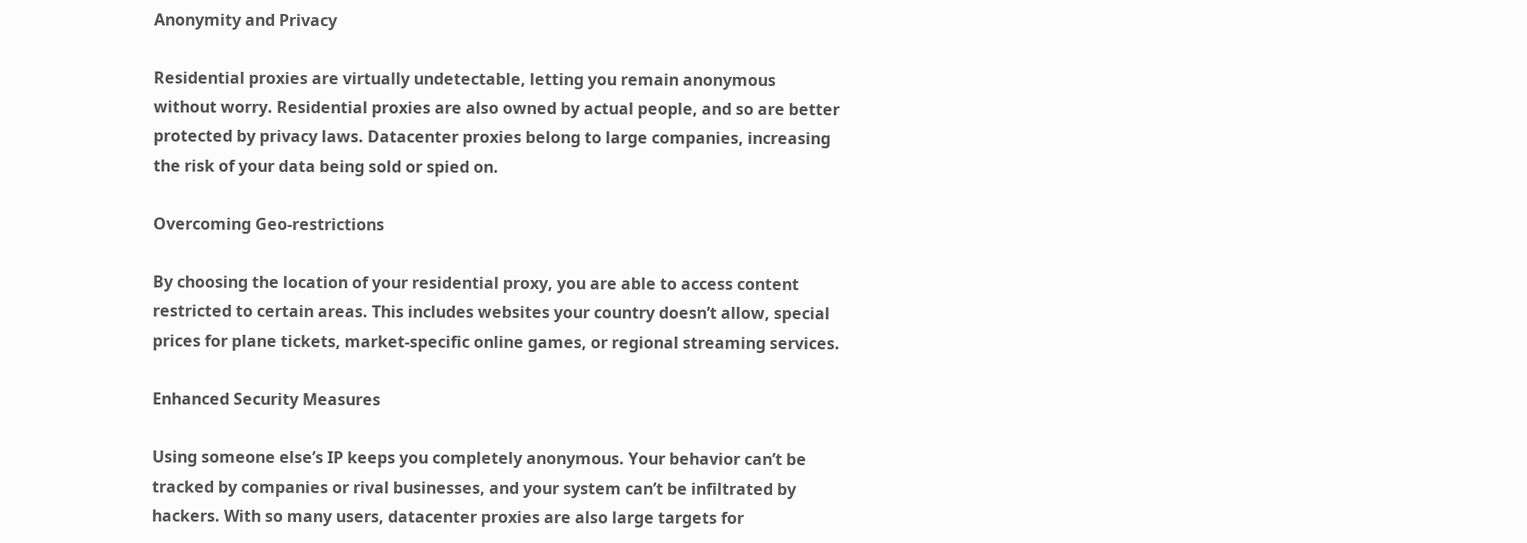Anonymity and Privacy

Residential proxies are virtually undetectable, letting you remain anonymous without worry. Residential proxies are also owned by actual people, and so are better protected by privacy laws. Datacenter proxies belong to large companies, increasing the risk of your data being sold or spied on.

Overcoming Geo-restrictions

By choosing the location of your residential proxy, you are able to access content restricted to certain areas. This includes websites your country doesn’t allow, special prices for plane tickets, market-specific online games, or regional streaming services.

Enhanced Security Measures

Using someone else’s IP keeps you completely anonymous. Your behavior can’t be tracked by companies or rival businesses, and your system can’t be infiltrated by hackers. With so many users, datacenter proxies are also large targets for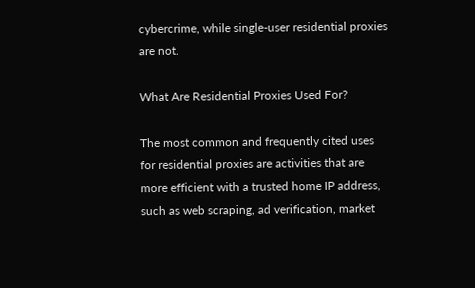cybercrime, while single-user residential proxies are not.

What Are Residential Proxies Used For?

The most common and frequently cited uses for residential proxies are activities that are more efficient with a trusted home IP address, such as web scraping, ad verification, market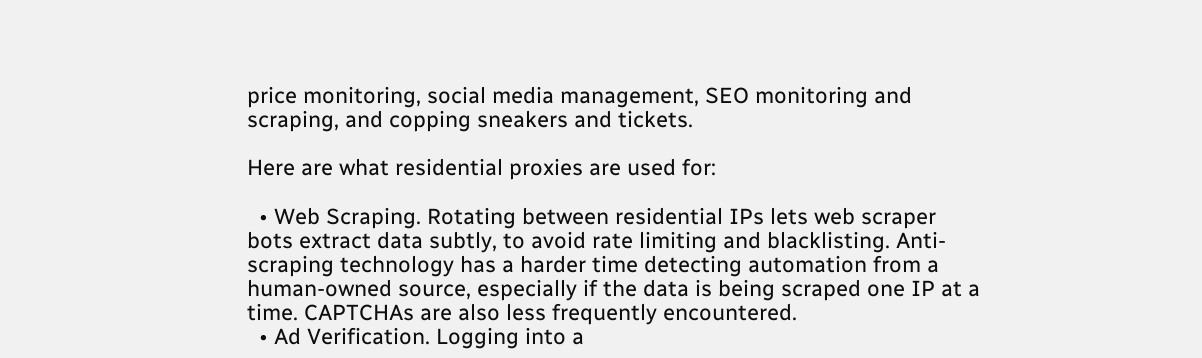price monitoring, social media management, SEO monitoring and scraping, and copping sneakers and tickets.

Here are what residential proxies are used for:

  • Web Scraping. Rotating between residential IPs lets web scraper bots extract data subtly, to avoid rate limiting and blacklisting. Anti-scraping technology has a harder time detecting automation from a human-owned source, especially if the data is being scraped one IP at a time. CAPTCHAs are also less frequently encountered.
  • Ad Verification. Logging into a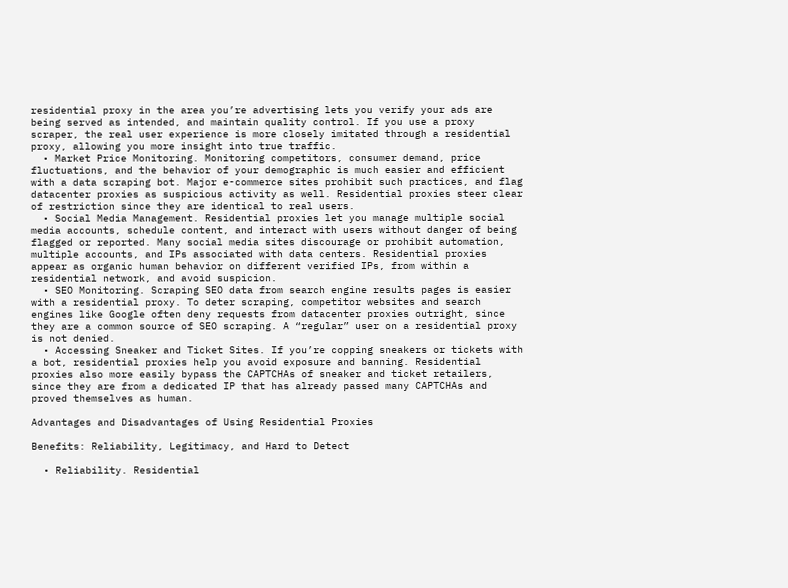residential proxy in the area you’re advertising lets you verify your ads are being served as intended, and maintain quality control. If you use a proxy scraper, the real user experience is more closely imitated through a residential proxy, allowing you more insight into true traffic.
  • Market Price Monitoring. Monitoring competitors, consumer demand, price fluctuations, and the behavior of your demographic is much easier and efficient with a data scraping bot. Major e-commerce sites prohibit such practices, and flag datacenter proxies as suspicious activity as well. Residential proxies steer clear of restriction since they are identical to real users.
  • Social Media Management. Residential proxies let you manage multiple social media accounts, schedule content, and interact with users without danger of being flagged or reported. Many social media sites discourage or prohibit automation, multiple accounts, and IPs associated with data centers. Residential proxies appear as organic human behavior on different verified IPs, from within a residential network, and avoid suspicion.
  • SEO Monitoring. Scraping SEO data from search engine results pages is easier with a residential proxy. To deter scraping, competitor websites and search engines like Google often deny requests from datacenter proxies outright, since they are a common source of SEO scraping. A “regular” user on a residential proxy is not denied.
  • Accessing Sneaker and Ticket Sites. If you’re copping sneakers or tickets with a bot, residential proxies help you avoid exposure and banning. Residential proxies also more easily bypass the CAPTCHAs of sneaker and ticket retailers, since they are from a dedicated IP that has already passed many CAPTCHAs and proved themselves as human.

Advantages and Disadvantages of Using Residential Proxies

Benefits: Reliability, Legitimacy, and Hard to Detect

  • Reliability. Residential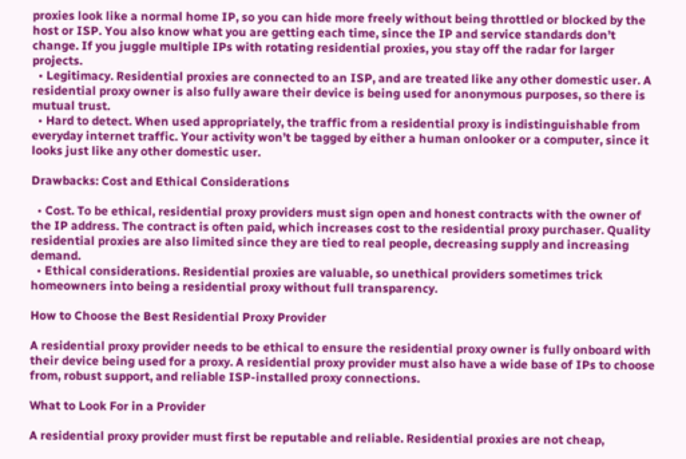proxies look like a normal home IP, so you can hide more freely without being throttled or blocked by the host or ISP. You also know what you are getting each time, since the IP and service standards don’t change. If you juggle multiple IPs with rotating residential proxies, you stay off the radar for larger projects.
  • Legitimacy. Residential proxies are connected to an ISP, and are treated like any other domestic user. A residential proxy owner is also fully aware their device is being used for anonymous purposes, so there is mutual trust.
  • Hard to detect. When used appropriately, the traffic from a residential proxy is indistinguishable from everyday internet traffic. Your activity won’t be tagged by either a human onlooker or a computer, since it looks just like any other domestic user.

Drawbacks: Cost and Ethical Considerations

  • Cost. To be ethical, residential proxy providers must sign open and honest contracts with the owner of the IP address. The contract is often paid, which increases cost to the residential proxy purchaser. Quality residential proxies are also limited since they are tied to real people, decreasing supply and increasing demand.
  • Ethical considerations. Residential proxies are valuable, so unethical providers sometimes trick homeowners into being a residential proxy without full transparency.

How to Choose the Best Residential Proxy Provider

A residential proxy provider needs to be ethical to ensure the residential proxy owner is fully onboard with their device being used for a proxy. A residential proxy provider must also have a wide base of IPs to choose from, robust support, and reliable ISP-installed proxy connections.

What to Look For in a Provider

A residential proxy provider must first be reputable and reliable. Residential proxies are not cheap,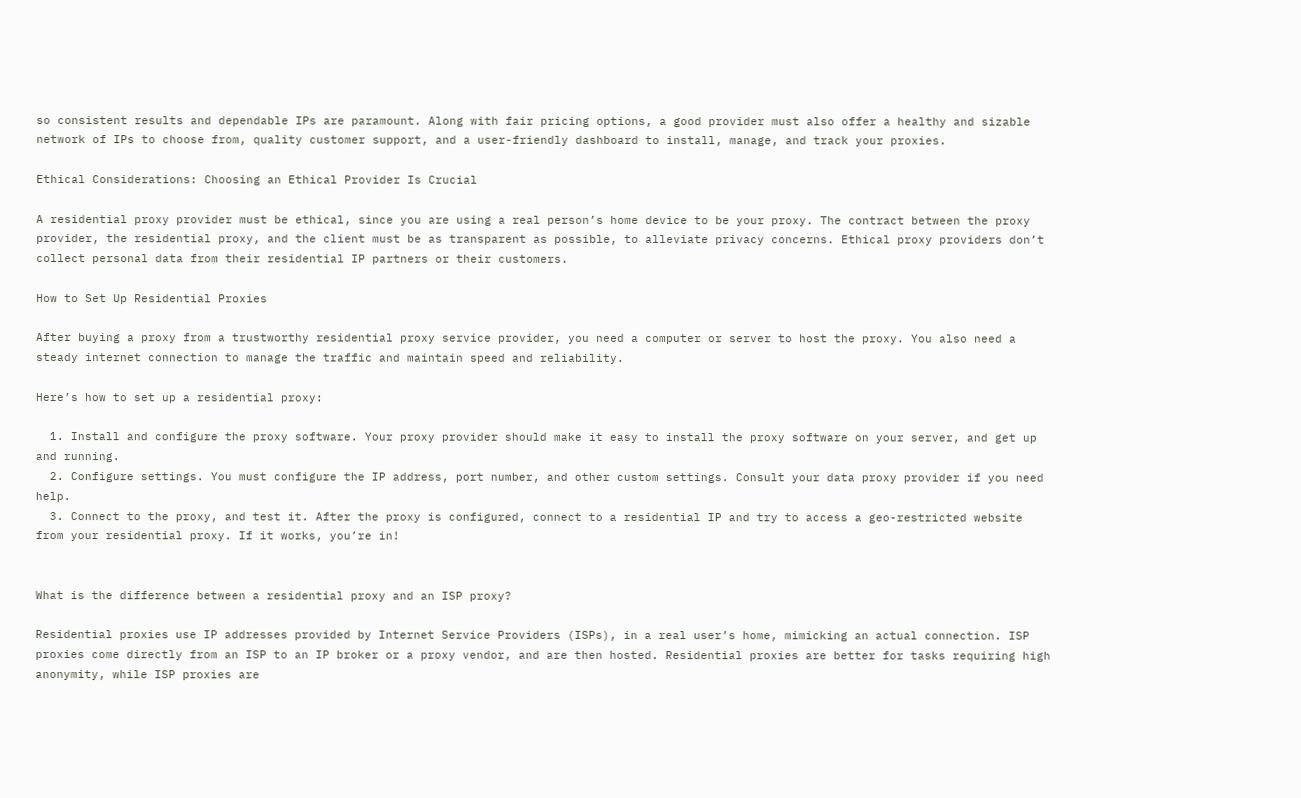so consistent results and dependable IPs are paramount. Along with fair pricing options, a good provider must also offer a healthy and sizable network of IPs to choose from, quality customer support, and a user-friendly dashboard to install, manage, and track your proxies.

Ethical Considerations: Choosing an Ethical Provider Is Crucial

A residential proxy provider must be ethical, since you are using a real person’s home device to be your proxy. The contract between the proxy provider, the residential proxy, and the client must be as transparent as possible, to alleviate privacy concerns. Ethical proxy providers don’t collect personal data from their residential IP partners or their customers.

How to Set Up Residential Proxies

After buying a proxy from a trustworthy residential proxy service provider, you need a computer or server to host the proxy. You also need a steady internet connection to manage the traffic and maintain speed and reliability.

Here’s how to set up a residential proxy:

  1. Install and configure the proxy software. Your proxy provider should make it easy to install the proxy software on your server, and get up and running.
  2. Configure settings. You must configure the IP address, port number, and other custom settings. Consult your data proxy provider if you need help.
  3. Connect to the proxy, and test it. After the proxy is configured, connect to a residential IP and try to access a geo-restricted website from your residential proxy. If it works, you’re in!


What is the difference between a residential proxy and an ISP proxy?

Residential proxies use IP addresses provided by Internet Service Providers (ISPs), in a real user’s home, mimicking an actual connection. ISP proxies come directly from an ISP to an IP broker or a proxy vendor, and are then hosted. Residential proxies are better for tasks requiring high anonymity, while ISP proxies are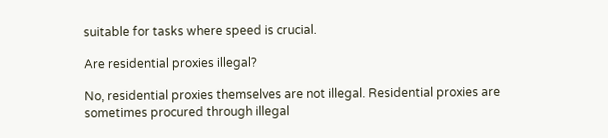suitable for tasks where speed is crucial.

Are residential proxies illegal?

No, residential proxies themselves are not illegal. Residential proxies are sometimes procured through illegal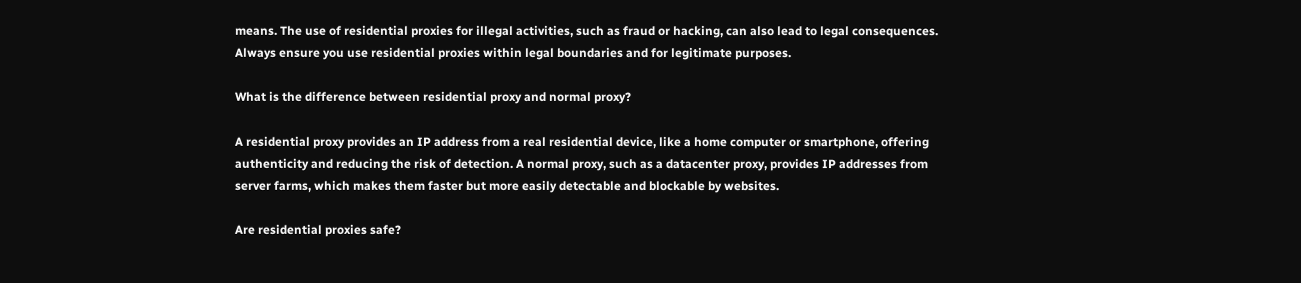means. The use of residential proxies for illegal activities, such as fraud or hacking, can also lead to legal consequences. Always ensure you use residential proxies within legal boundaries and for legitimate purposes.

What is the difference between residential proxy and normal proxy?

A residential proxy provides an IP address from a real residential device, like a home computer or smartphone, offering authenticity and reducing the risk of detection. A normal proxy, such as a datacenter proxy, provides IP addresses from server farms, which makes them faster but more easily detectable and blockable by websites.

Are residential proxies safe?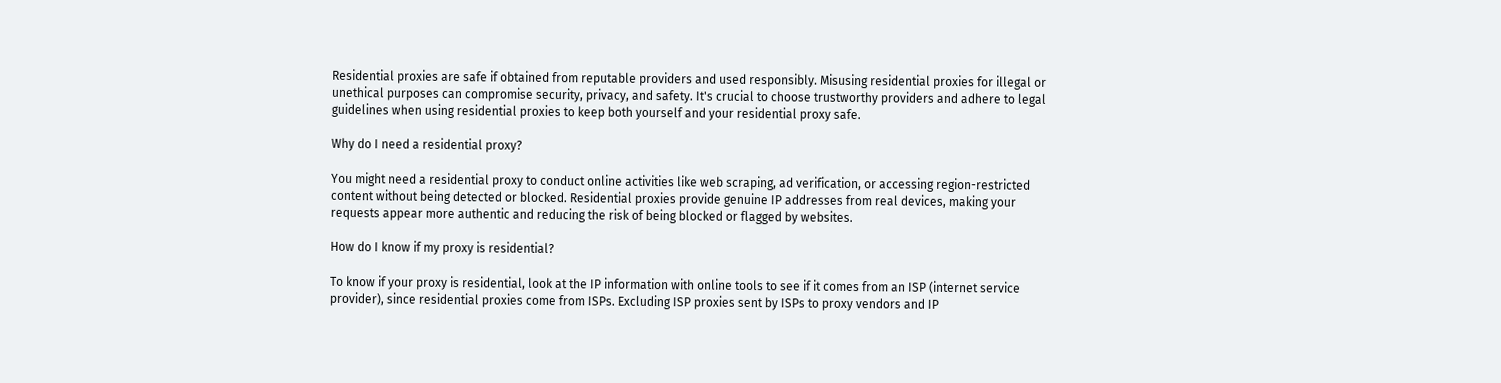Residential proxies are safe if obtained from reputable providers and used responsibly. Misusing residential proxies for illegal or unethical purposes can compromise security, privacy, and safety. It's crucial to choose trustworthy providers and adhere to legal guidelines when using residential proxies to keep both yourself and your residential proxy safe.

Why do I need a residential proxy?

You might need a residential proxy to conduct online activities like web scraping, ad verification, or accessing region-restricted content without being detected or blocked. Residential proxies provide genuine IP addresses from real devices, making your requests appear more authentic and reducing the risk of being blocked or flagged by websites.

How do I know if my proxy is residential?

To know if your proxy is residential, look at the IP information with online tools to see if it comes from an ISP (internet service provider), since residential proxies come from ISPs. Excluding ISP proxies sent by ISPs to proxy vendors and IP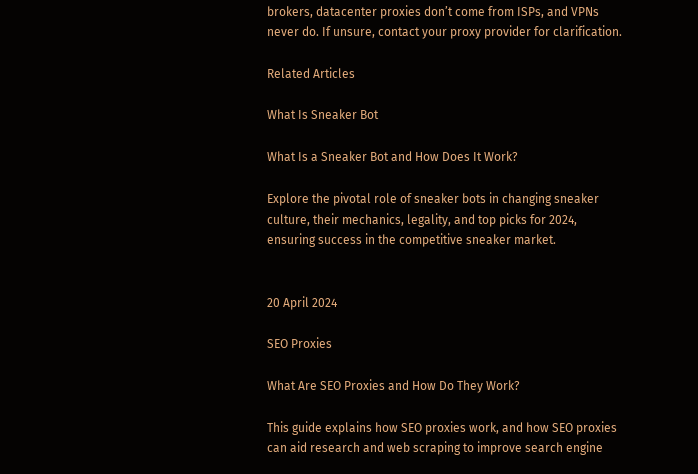brokers, datacenter proxies don’t come from ISPs, and VPNs never do. If unsure, contact your proxy provider for clarification.

Related Articles

What Is Sneaker Bot

What Is a Sneaker Bot and How Does It Work?

Explore the pivotal role of sneaker bots in changing sneaker culture, their mechanics, legality, and top picks for 2024, ensuring success in the competitive sneaker market.


20 April 2024

SEO Proxies

What Are SEO Proxies and How Do They Work?

This guide explains how SEO proxies work, and how SEO proxies can aid research and web scraping to improve search engine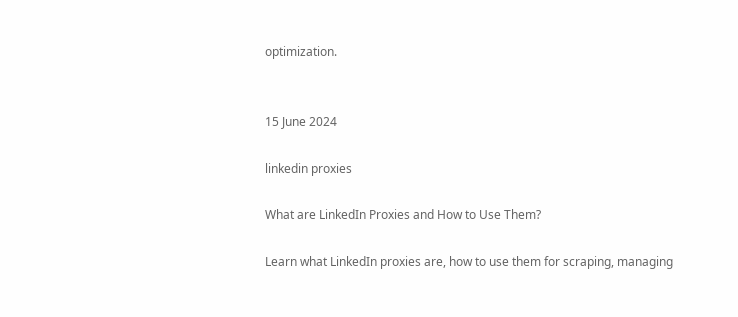optimization.


15 June 2024

linkedin proxies

What are LinkedIn Proxies and How to Use Them?

Learn what LinkedIn proxies are, how to use them for scraping, managing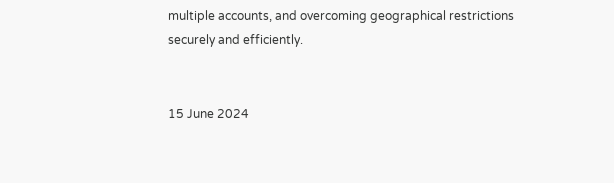multiple accounts, and overcoming geographical restrictions securely and efficiently.


15 June 2024